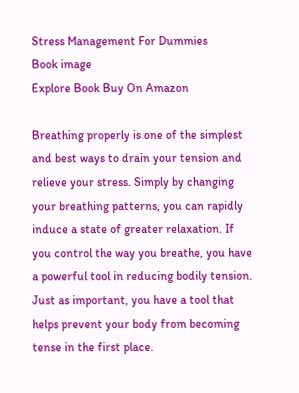Stress Management For Dummies
Book image
Explore Book Buy On Amazon

Breathing properly is one of the simplest and best ways to drain your tension and relieve your stress. Simply by changing your breathing patterns, you can rapidly induce a state of greater relaxation. If you control the way you breathe, you have a powerful tool in reducing bodily tension. Just as important, you have a tool that helps prevent your body from becoming tense in the first place.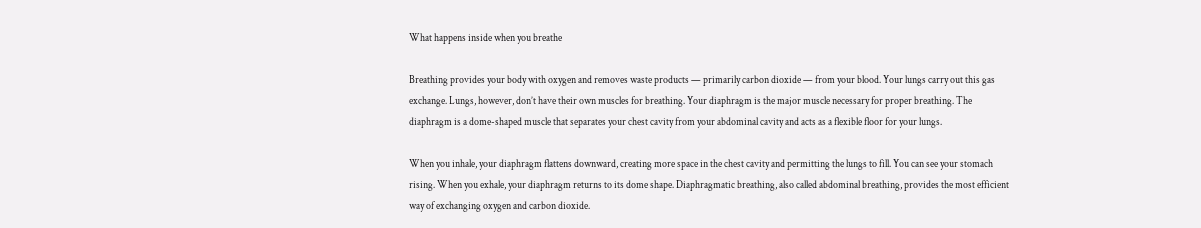What happens inside when you breathe

Breathing provides your body with oxygen and removes waste products — primarily carbon dioxide — from your blood. Your lungs carry out this gas exchange. Lungs, however, don’t have their own muscles for breathing. Your diaphragm is the major muscle necessary for proper breathing. The diaphragm is a dome-shaped muscle that separates your chest cavity from your abdominal cavity and acts as a flexible floor for your lungs.

When you inhale, your diaphragm flattens downward, creating more space in the chest cavity and permitting the lungs to fill. You can see your stomach rising. When you exhale, your diaphragm returns to its dome shape. Diaphragmatic breathing, also called abdominal breathing, provides the most efficient way of exchanging oxygen and carbon dioxide.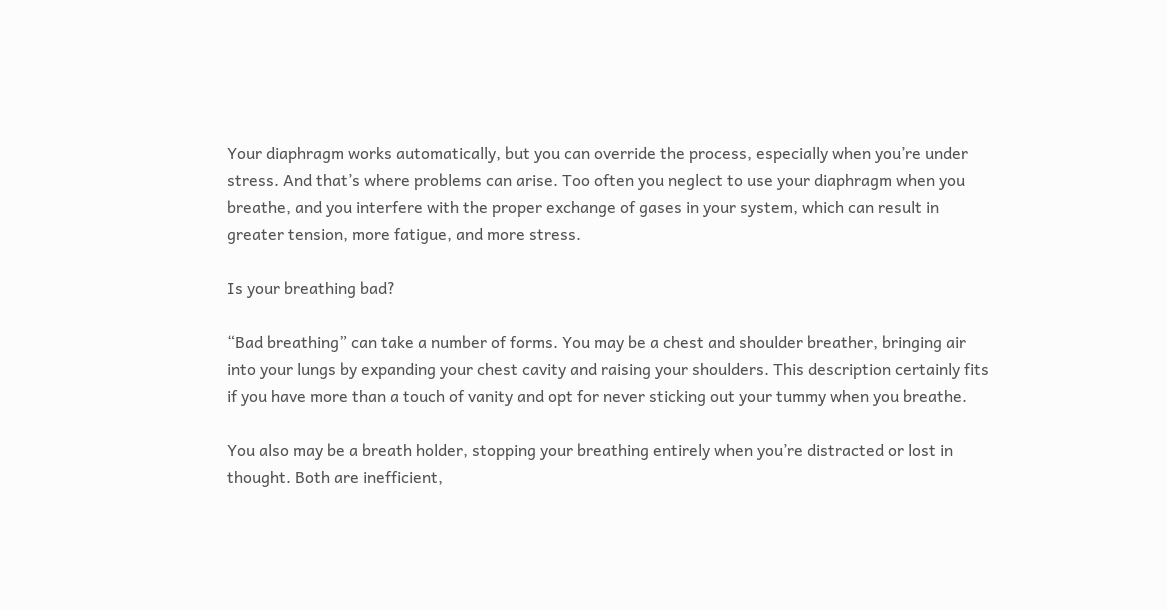Your diaphragm works automatically, but you can override the process, especially when you’re under stress. And that’s where problems can arise. Too often you neglect to use your diaphragm when you breathe, and you interfere with the proper exchange of gases in your system, which can result in greater tension, more fatigue, and more stress.

Is your breathing bad?

“Bad breathing” can take a number of forms. You may be a chest and shoulder breather, bringing air into your lungs by expanding your chest cavity and raising your shoulders. This description certainly fits if you have more than a touch of vanity and opt for never sticking out your tummy when you breathe.

You also may be a breath holder, stopping your breathing entirely when you’re distracted or lost in thought. Both are inefficient,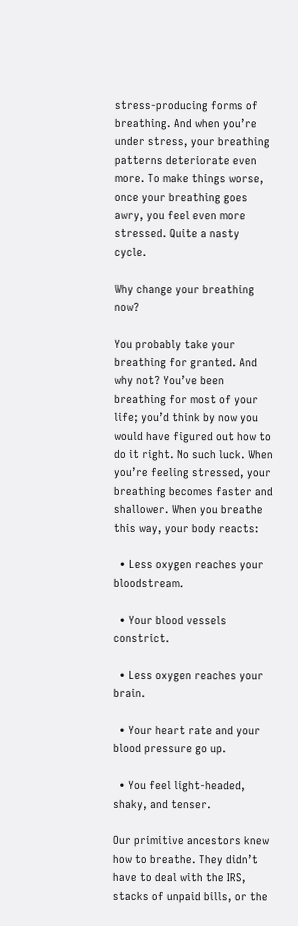stress-producing forms of breathing. And when you’re under stress, your breathing patterns deteriorate even more. To make things worse, once your breathing goes awry, you feel even more stressed. Quite a nasty cycle.

Why change your breathing now?

You probably take your breathing for granted. And why not? You’ve been breathing for most of your life; you’d think by now you would have figured out how to do it right. No such luck. When you’re feeling stressed, your breathing becomes faster and shallower. When you breathe this way, your body reacts:

  • Less oxygen reaches your bloodstream.

  • Your blood vessels constrict.

  • Less oxygen reaches your brain.

  • Your heart rate and your blood pressure go up.

  • You feel light-headed, shaky, and tenser.

Our primitive ancestors knew how to breathe. They didn’t have to deal with the IRS, stacks of unpaid bills, or the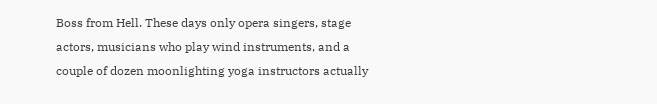Boss from Hell. These days only opera singers, stage actors, musicians who play wind instruments, and a couple of dozen moonlighting yoga instructors actually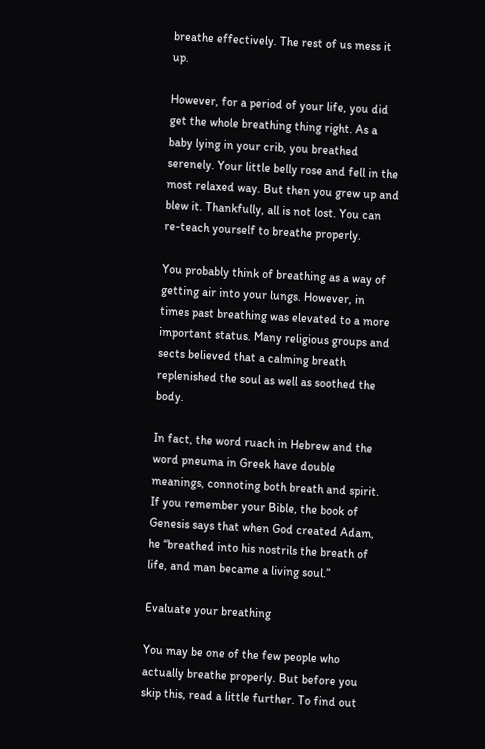breathe effectively. The rest of us mess it up.

However, for a period of your life, you did get the whole breathing thing right. As a baby lying in your crib, you breathed serenely. Your little belly rose and fell in the most relaxed way. But then you grew up and blew it. Thankfully, all is not lost. You can re-teach yourself to breathe properly.

You probably think of breathing as a way of getting air into your lungs. However, in times past breathing was elevated to a more important status. Many religious groups and sects believed that a calming breath replenished the soul as well as soothed the body.

In fact, the word ruach in Hebrew and the word pneuma in Greek have double meanings, connoting both breath and spirit. If you remember your Bible, the book of Genesis says that when God created Adam, he “breathed into his nostrils the breath of life, and man became a living soul.”

Evaluate your breathing

You may be one of the few people who actually breathe properly. But before you skip this, read a little further. To find out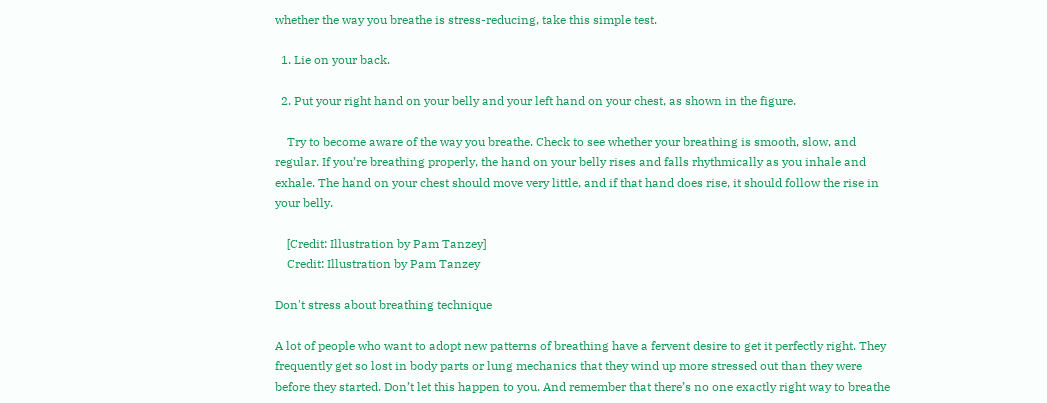whether the way you breathe is stress-reducing, take this simple test.

  1. Lie on your back.

  2. Put your right hand on your belly and your left hand on your chest, as shown in the figure.

    Try to become aware of the way you breathe. Check to see whether your breathing is smooth, slow, and regular. If you’re breathing properly, the hand on your belly rises and falls rhythmically as you inhale and exhale. The hand on your chest should move very little, and if that hand does rise, it should follow the rise in your belly.

    [Credit: Illustration by Pam Tanzey]
    Credit: Illustration by Pam Tanzey

Don't stress about breathing technique

A lot of people who want to adopt new patterns of breathing have a fervent desire to get it perfectly right. They frequently get so lost in body parts or lung mechanics that they wind up more stressed out than they were before they started. Don’t let this happen to you. And remember that there’s no one exactly right way to breathe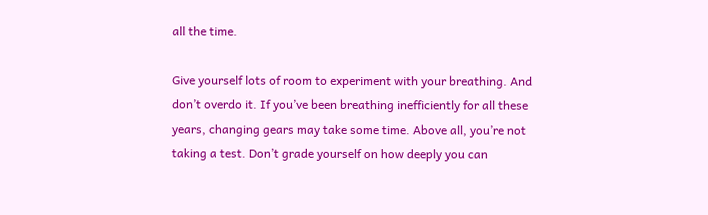all the time.

Give yourself lots of room to experiment with your breathing. And don’t overdo it. If you’ve been breathing inefficiently for all these years, changing gears may take some time. Above all, you’re not taking a test. Don’t grade yourself on how deeply you can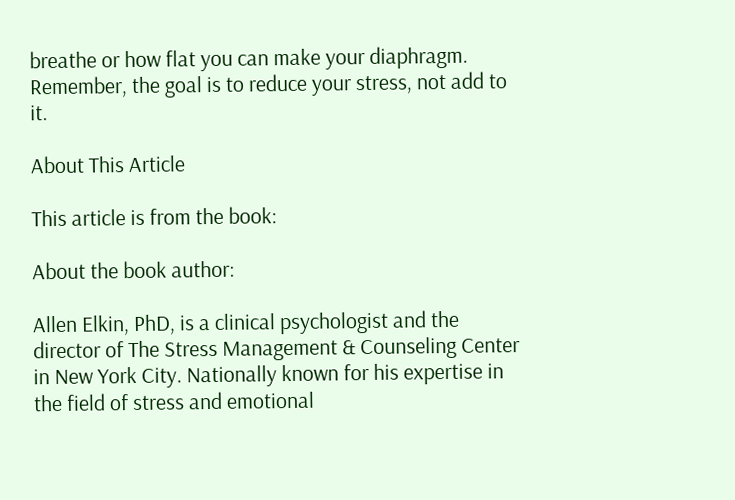breathe or how flat you can make your diaphragm. Remember, the goal is to reduce your stress, not add to it.

About This Article

This article is from the book:

About the book author:

Allen Elkin, PhD, is a clinical psychologist and the director of The Stress Management & Counseling Center in New York City. Nationally known for his expertise in the field of stress and emotional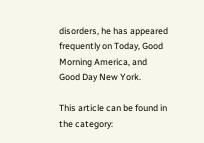disorders, he has appeared frequently on Today, Good Morning America, and Good Day New York.

This article can be found in the category: